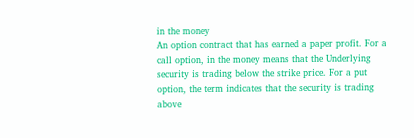in the money
An option contract that has earned a paper profit. For a call option, in the money means that the Underlying security is trading below the strike price. For a put option, the term indicates that the security is trading above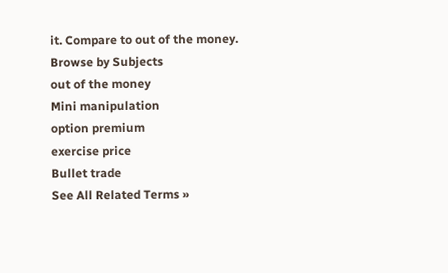it. Compare to out of the money.
Browse by Subjects
out of the money
Mini manipulation
option premium
exercise price
Bullet trade
See All Related Terms »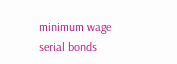minimum wage
serial bonds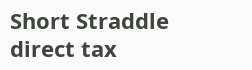Short Straddle
direct tax